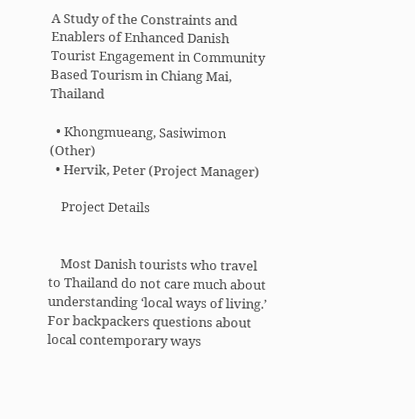A Study of the Constraints and Enablers of Enhanced Danish Tourist Engagement in Community Based Tourism in Chiang Mai, Thailand

  • Khongmueang, Sasiwimon (Other)
  • Hervik, Peter (Project Manager)

    Project Details


    Most Danish tourists who travel to Thailand do not care much about understanding ‘local ways of living.’ For backpackers questions about local contemporary ways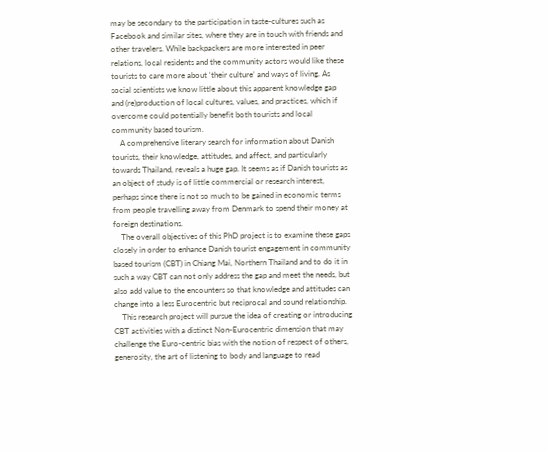may be secondary to the participation in taste-cultures such as Facebook and similar sites, where they are in touch with friends and other travelers. While backpackers are more interested in peer relations, local residents and the community actors would like these tourists to care more about ‘their culture’ and ways of living. As social scientists we know little about this apparent knowledge gap and (re)production of local cultures, values, and practices, which if overcome could potentially benefit both tourists and local community based tourism.
    A comprehensive literary search for information about Danish tourists, their knowledge, attitudes, and affect, and particularly towards Thailand, reveals a huge gap. It seems as if Danish tourists as an object of study is of little commercial or research interest, perhaps since there is not so much to be gained in economic terms from people travelling away from Denmark to spend their money at foreign destinations.
    The overall objectives of this PhD project is to examine these gaps closely in order to enhance Danish tourist engagement in community based tourism (CBT) in Chiang Mai, Northern Thailand and to do it in such a way CBT can not only address the gap and meet the needs, but also add value to the encounters so that knowledge and attitudes can change into a less Eurocentric but reciprocal and sound relationship.
    This research project will pursue the idea of creating or introducing CBT activities with a distinct Non-Eurocentric dimension that may challenge the Euro-centric bias with the notion of respect of others, generosity, the art of listening to body and language to read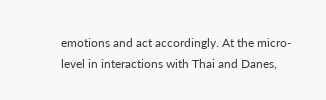emotions and act accordingly. At the micro-level in interactions with Thai and Danes,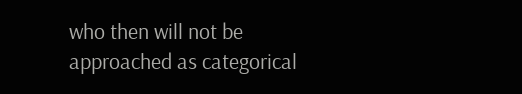who then will not be approached as categorical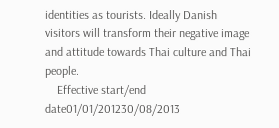identities as tourists. Ideally Danish visitors will transform their negative image and attitude towards Thai culture and Thai people.
    Effective start/end date01/01/201230/08/2013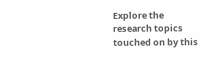Explore the research topics touched on by this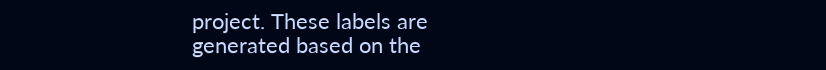project. These labels are generated based on the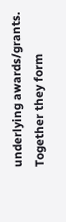underlying awards/grants. Together they form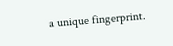a unique fingerprint.